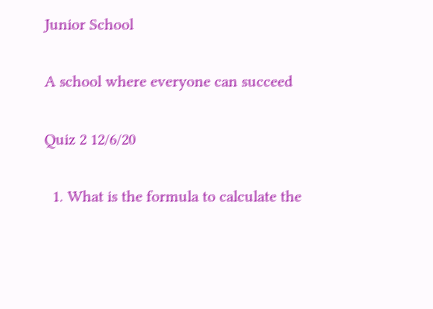Junior School

A school where everyone can succeed

Quiz 2 12/6/20

  1. What is the formula to calculate the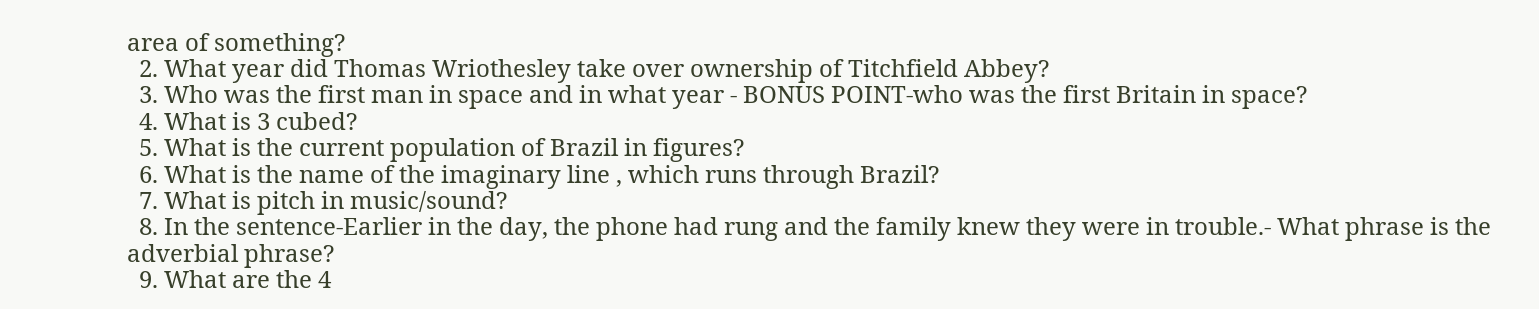area of something?
  2. What year did Thomas Wriothesley take over ownership of Titchfield Abbey?
  3. Who was the first man in space and in what year - BONUS POINT-who was the first Britain in space?
  4. What is 3 cubed?
  5. What is the current population of Brazil in figures?
  6. What is the name of the imaginary line , which runs through Brazil?
  7. What is pitch in music/sound?
  8. In the sentence-Earlier in the day, the phone had rung and the family knew they were in trouble.- What phrase is the adverbial phrase?
  9. What are the 4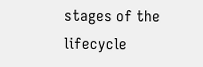stages of the lifecycle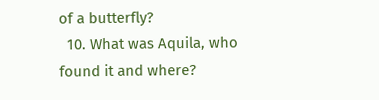of a butterfly?
  10. What was Aquila, who found it and where?